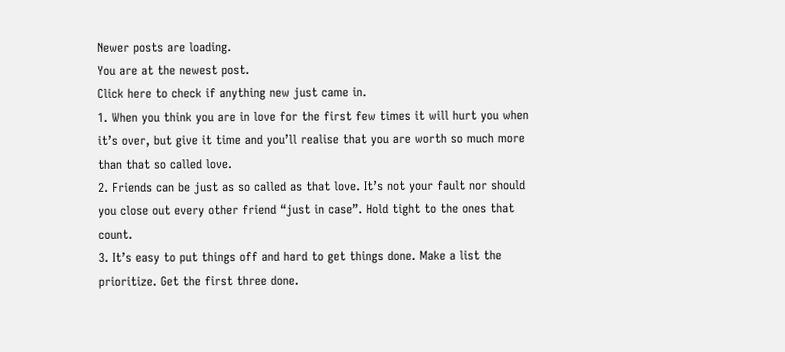Newer posts are loading.
You are at the newest post.
Click here to check if anything new just came in.
1. When you think you are in love for the first few times it will hurt you when it’s over, but give it time and you’ll realise that you are worth so much more than that so called love.
2. Friends can be just as so called as that love. It’s not your fault nor should you close out every other friend “just in case”. Hold tight to the ones that count.
3. It’s easy to put things off and hard to get things done. Make a list the prioritize. Get the first three done.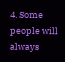4. Some people will always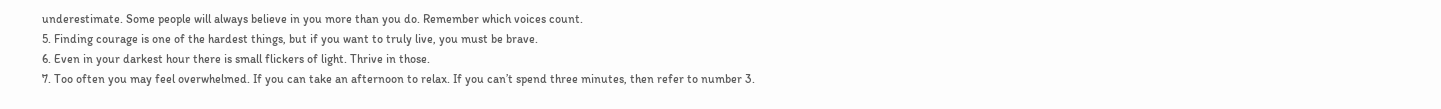underestimate. Some people will always believe in you more than you do. Remember which voices count.
5. Finding courage is one of the hardest things, but if you want to truly live, you must be brave.
6. Even in your darkest hour there is small flickers of light. Thrive in those.
7. Too often you may feel overwhelmed. If you can take an afternoon to relax. If you can’t spend three minutes, then refer to number 3.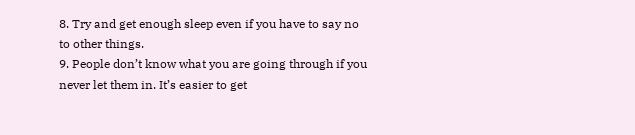8. Try and get enough sleep even if you have to say no to other things.
9. People don’t know what you are going through if you never let them in. It’s easier to get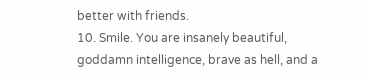better with friends.
10. Smile. You are insanely beautiful, goddamn intelligence, brave as hell, and a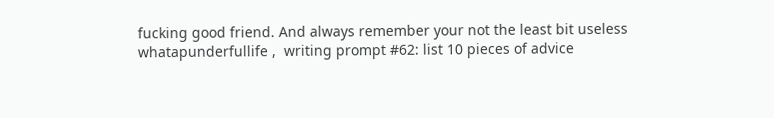fucking good friend. And always remember your not the least bit useless
whatapunderfullife ,  writing prompt #62: list 10 pieces of advice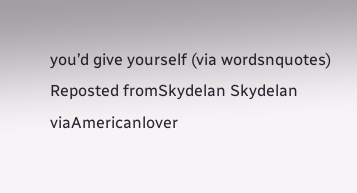you’d give yourself (via wordsnquotes)
Reposted fromSkydelan Skydelan viaAmericanlover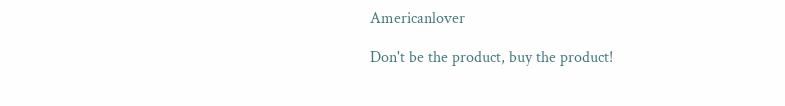Americanlover

Don't be the product, buy the product!